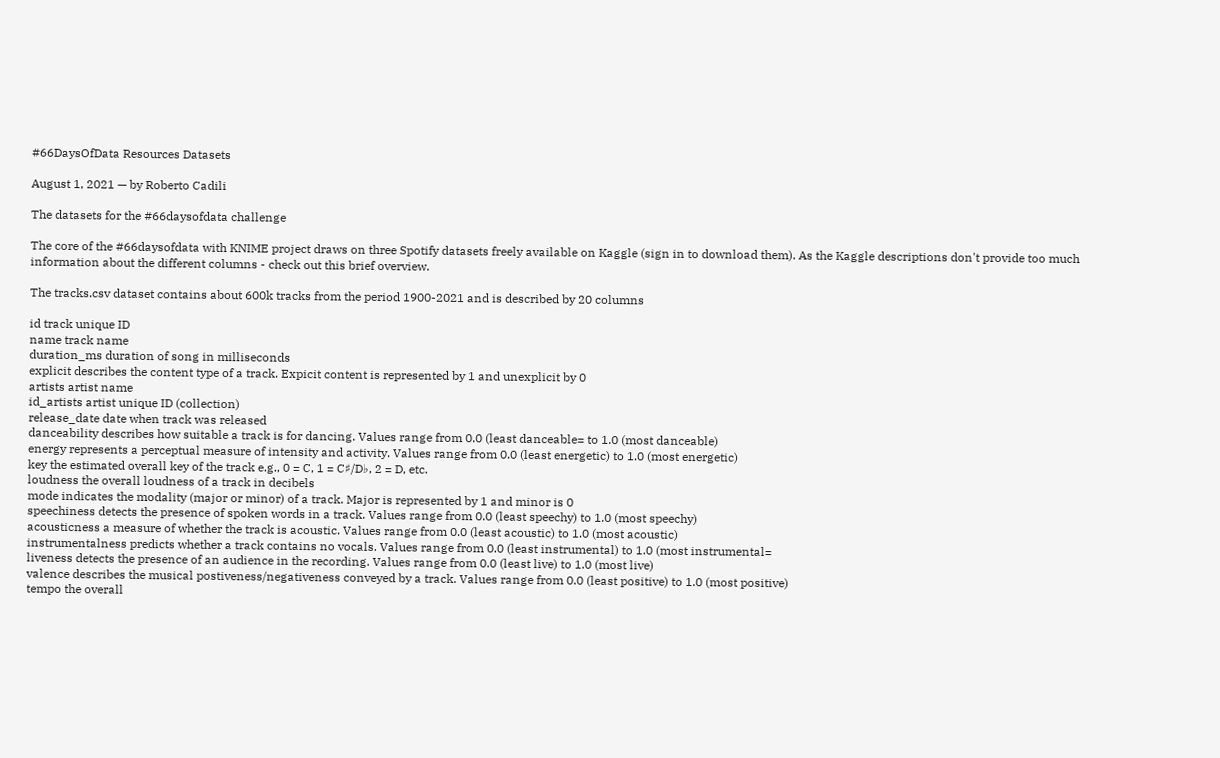#66DaysOfData Resources Datasets

August 1, 2021 — by Roberto Cadili

The datasets for the #66daysofdata challenge

The core of the #66daysofdata with KNIME project draws on three Spotify datasets freely available on Kaggle (sign in to download them). As the Kaggle descriptions don't provide too much information about the different columns - check out this brief overview.

The tracks.csv dataset contains about 600k tracks from the period 1900-2021 and is described by 20 columns

id track unique ID
name track name
duration_ms duration of song in milliseconds
explicit describes the content type of a track. Expicit content is represented by 1 and unexplicit by 0
artists artist name
id_artists artist unique ID (collection)
release_date date when track was released
danceability describes how suitable a track is for dancing. Values range from 0.0 (least danceable= to 1.0 (most danceable)
energy represents a perceptual measure of intensity and activity. Values range from 0.0 (least energetic) to 1.0 (most energetic)
key the estimated overall key of the track e.g., 0 = C, 1 = C♯/D♭, 2 = D, etc.
loudness the overall loudness of a track in decibels
mode indicates the modality (major or minor) of a track. Major is represented by 1 and minor is 0
speechiness detects the presence of spoken words in a track. Values range from 0.0 (least speechy) to 1.0 (most speechy)
acousticness a measure of whether the track is acoustic. Values range from 0.0 (least acoustic) to 1.0 (most acoustic)
instrumentalness predicts whether a track contains no vocals. Values range from 0.0 (least instrumental) to 1.0 (most instrumental=
liveness detects the presence of an audience in the recording. Values range from 0.0 (least live) to 1.0 (most live)
valence describes the musical postiveness/negativeness conveyed by a track. Values range from 0.0 (least positive) to 1.0 (most positive)
tempo the overall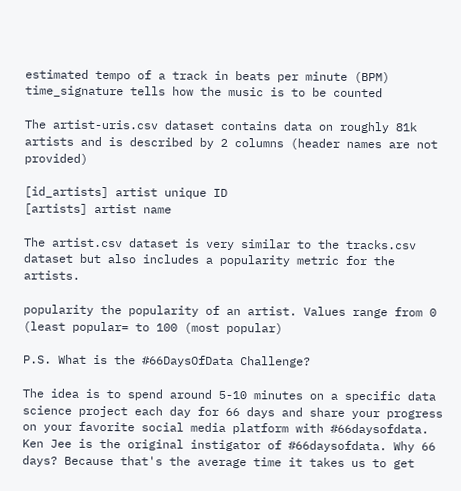estimated tempo of a track in beats per minute (BPM)
time_signature tells how the music is to be counted

The artist-uris.csv dataset contains data on roughly 81k artists and is described by 2 columns (header names are not provided)

[id_artists] artist unique ID
[artists] artist name

The artist.csv dataset is very similar to the tracks.csv dataset but also includes a popularity metric for the artists.

popularity the popularity of an artist. Values range from 0 (least popular= to 100 (most popular)

P.S. What is the #66DaysOfData Challenge?

The idea is to spend around 5-10 minutes on a specific data science project each day for 66 days and share your progress on your favorite social media platform with #66daysofdata. Ken Jee is the original instigator of #66daysofdata. Why 66 days? Because that's the average time it takes us to get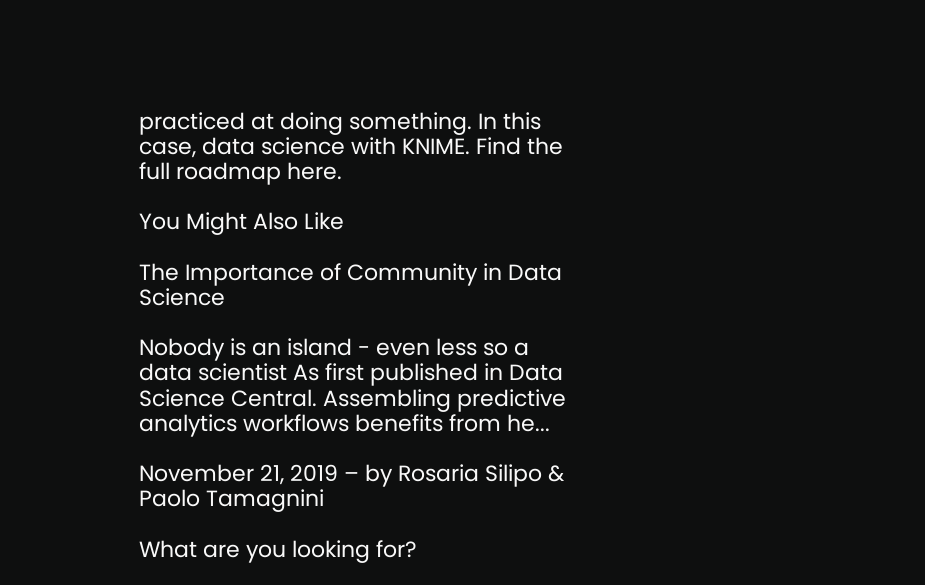practiced at doing something. In this case, data science with KNIME. Find the full roadmap here.

You Might Also Like

The Importance of Community in Data Science

Nobody is an island - even less so a data scientist As first published in Data Science Central. Assembling predictive analytics workflows benefits from he...

November 21, 2019 – by Rosaria Silipo &  Paolo Tamagnini

What are you looking for?